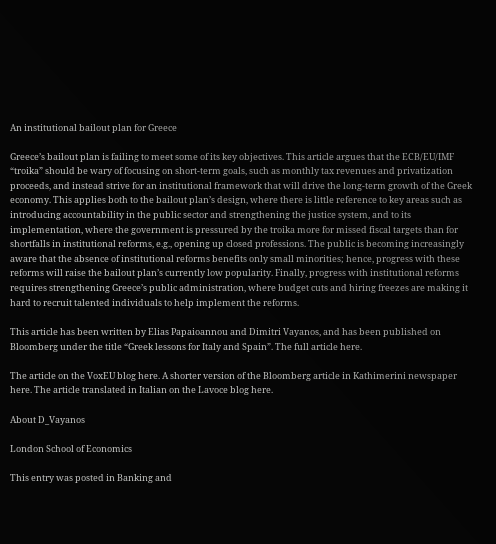An institutional bailout plan for Greece

Greece’s bailout plan is failing to meet some of its key objectives. This article argues that the ECB/EU/IMF “troika” should be wary of focusing on short-term goals, such as monthly tax revenues and privatization proceeds, and instead strive for an institutional framework that will drive the long-term growth of the Greek economy. This applies both to the bailout plan’s design, where there is little reference to key areas such as introducing accountability in the public sector and strengthening the justice system, and to its implementation, where the government is pressured by the troika more for missed fiscal targets than for shortfalls in institutional reforms, e.g., opening up closed professions. The public is becoming increasingly aware that the absence of institutional reforms benefits only small minorities; hence, progress with these reforms will raise the bailout plan’s currently low popularity. Finally, progress with institutional reforms requires strengthening Greece’s public administration, where budget cuts and hiring freezes are making it hard to recruit talented individuals to help implement the reforms.

This article has been written by Elias Papaioannou and Dimitri Vayanos, and has been published on Bloomberg under the title “Greek lessons for Italy and Spain”. The full article here.

The article on the VoxEU blog here. A shorter version of the Bloomberg article in Kathimerini newspaper here. The article translated in Italian on the Lavoce blog here.

About D_Vayanos

London School of Economics

This entry was posted in Banking and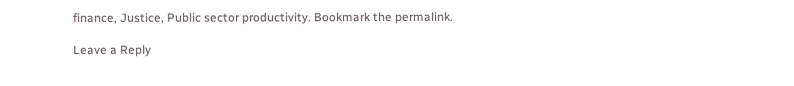finance, Justice, Public sector productivity. Bookmark the permalink.

Leave a Reply